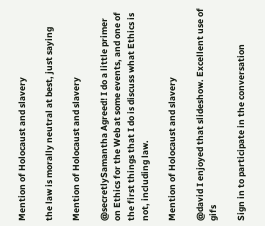Mention of Holocaust and slavery

the law is morally neutral at best, just saying

Mention of Holocaust and slavery

@secretlySamantha Agreed! I do a little primer on Ethics for the Web at some events, and one of the first things that I do is discuss what Ethics is not, including law.

Mention of Holocaust and slavery

@david I enjoyed that slideshow. Excellent use of gifs

Sign in to participate in the conversation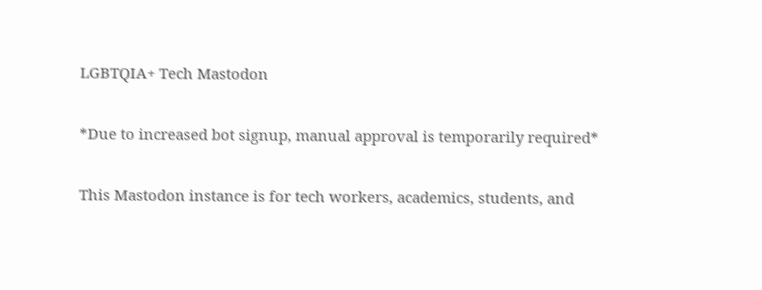LGBTQIA+ Tech Mastodon

*Due to increased bot signup, manual approval is temporarily required*

This Mastodon instance is for tech workers, academics, students, and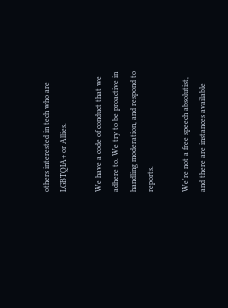others interested in tech who are LGBTQIA+ or Allies.

We have a code of conduct that we adhere to. We try to be proactive in handling moderation, and respond to reports.

We're not a free speech absolutist, and there are instances available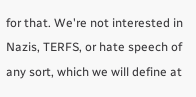for that. We're not interested in Nazis, TERFS, or hate speech of any sort, which we will define at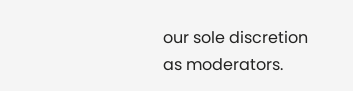our sole discretion as moderators.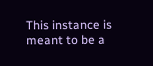This instance is meant to be a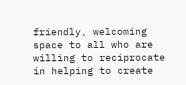friendly, welcoming space to all who are willing to reciprocate in helping to create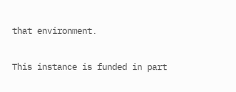that environment.

This instance is funded in part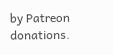by Patreon donations.